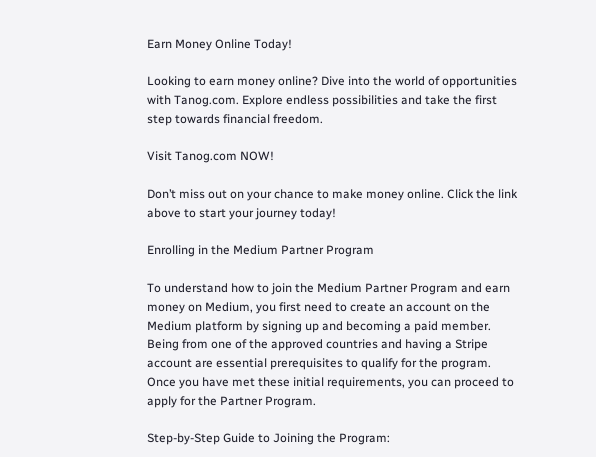Earn Money Online Today!

Looking to earn money online? Dive into the world of opportunities with Tanog.com. Explore endless possibilities and take the first step towards financial freedom.

Visit Tanog.com NOW!

Don’t miss out on your chance to make money online. Click the link above to start your journey today!

Enrolling in the Medium Partner Program

To understand how to join the Medium Partner Program and earn money on Medium, you first need to create an account on the Medium platform by signing up and becoming a paid member. Being from one of the approved countries and having a Stripe account are essential prerequisites to qualify for the program. Once you have met these initial requirements, you can proceed to apply for the Partner Program.

Step-by-Step Guide to Joining the Program: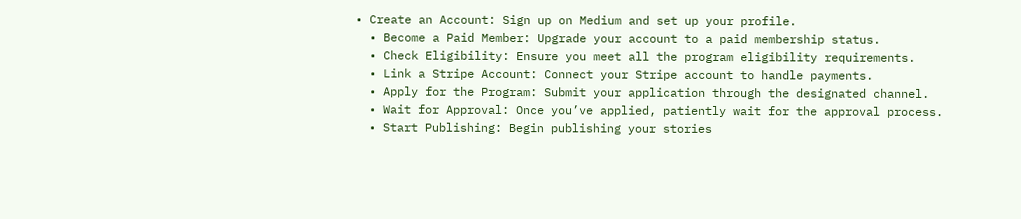• Create an Account: Sign up on Medium and set up your profile.
  • Become a Paid Member: Upgrade your account to a paid membership status.
  • Check Eligibility: Ensure you meet all the program eligibility requirements.
  • Link a Stripe Account: Connect your Stripe account to handle payments.
  • Apply for the Program: Submit your application through the designated channel.
  • Wait for Approval: Once you’ve applied, patiently wait for the approval process.
  • Start Publishing: Begin publishing your stories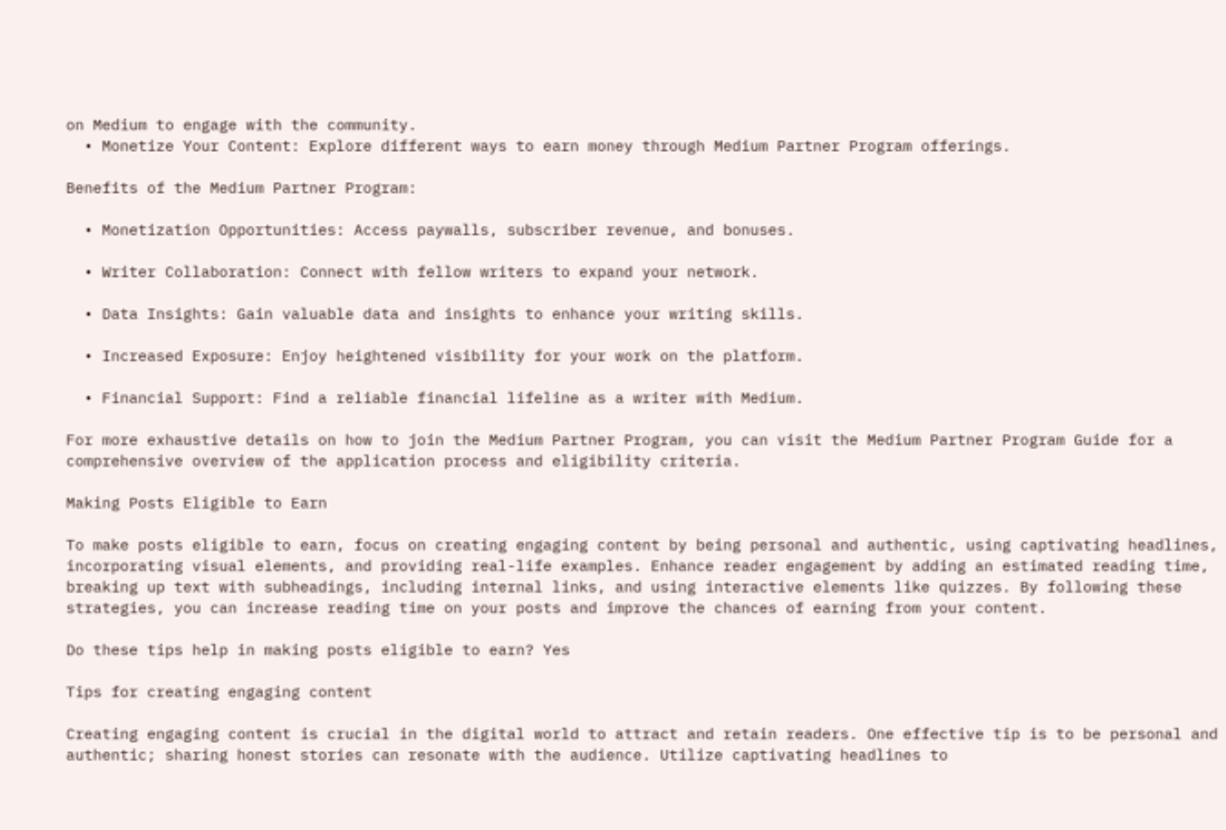on Medium to engage with the community.
  • Monetize Your Content: Explore different ways to earn money through Medium Partner Program offerings.

Benefits of the Medium Partner Program:

  • Monetization Opportunities: Access paywalls, subscriber revenue, and bonuses.

  • Writer Collaboration: Connect with fellow writers to expand your network.

  • Data Insights: Gain valuable data and insights to enhance your writing skills.

  • Increased Exposure: Enjoy heightened visibility for your work on the platform.

  • Financial Support: Find a reliable financial lifeline as a writer with Medium.

For more exhaustive details on how to join the Medium Partner Program, you can visit the Medium Partner Program Guide for a comprehensive overview of the application process and eligibility criteria.

Making Posts Eligible to Earn

To make posts eligible to earn, focus on creating engaging content by being personal and authentic, using captivating headlines, incorporating visual elements, and providing real-life examples. Enhance reader engagement by adding an estimated reading time, breaking up text with subheadings, including internal links, and using interactive elements like quizzes. By following these strategies, you can increase reading time on your posts and improve the chances of earning from your content.

Do these tips help in making posts eligible to earn? Yes

Tips for creating engaging content

Creating engaging content is crucial in the digital world to attract and retain readers. One effective tip is to be personal and authentic; sharing honest stories can resonate with the audience. Utilize captivating headlines to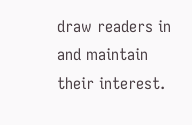draw readers in and maintain their interest.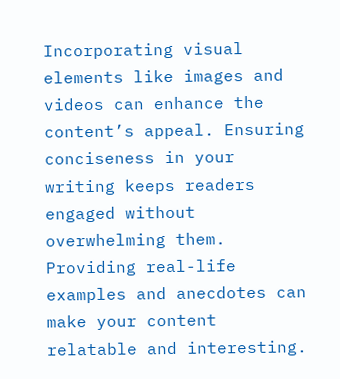Incorporating visual elements like images and videos can enhance the content’s appeal. Ensuring conciseness in your writing keeps readers engaged without overwhelming them. Providing real-life examples and anecdotes can make your content relatable and interesting.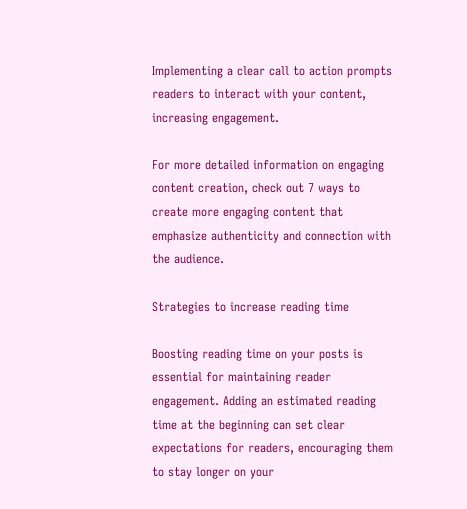Implementing a clear call to action prompts readers to interact with your content, increasing engagement.

For more detailed information on engaging content creation, check out 7 ways to create more engaging content that emphasize authenticity and connection with the audience.

Strategies to increase reading time

Boosting reading time on your posts is essential for maintaining reader engagement. Adding an estimated reading time at the beginning can set clear expectations for readers, encouraging them to stay longer on your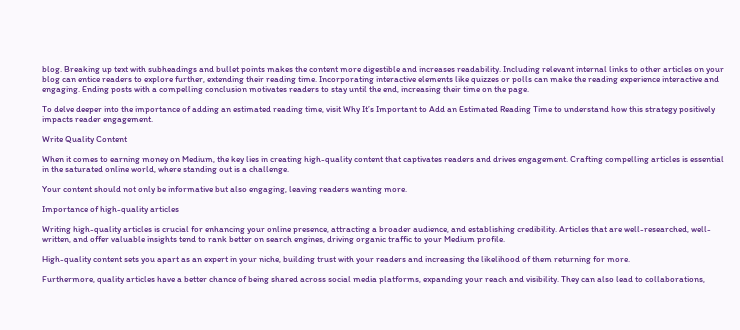blog. Breaking up text with subheadings and bullet points makes the content more digestible and increases readability. Including relevant internal links to other articles on your blog can entice readers to explore further, extending their reading time. Incorporating interactive elements like quizzes or polls can make the reading experience interactive and engaging. Ending posts with a compelling conclusion motivates readers to stay until the end, increasing their time on the page.

To delve deeper into the importance of adding an estimated reading time, visit Why It’s Important to Add an Estimated Reading Time to understand how this strategy positively impacts reader engagement.

Write Quality Content

When it comes to earning money on Medium, the key lies in creating high-quality content that captivates readers and drives engagement. Crafting compelling articles is essential in the saturated online world, where standing out is a challenge.

Your content should not only be informative but also engaging, leaving readers wanting more.

Importance of high-quality articles

Writing high-quality articles is crucial for enhancing your online presence, attracting a broader audience, and establishing credibility. Articles that are well-researched, well-written, and offer valuable insights tend to rank better on search engines, driving organic traffic to your Medium profile.

High-quality content sets you apart as an expert in your niche, building trust with your readers and increasing the likelihood of them returning for more.

Furthermore, quality articles have a better chance of being shared across social media platforms, expanding your reach and visibility. They can also lead to collaborations,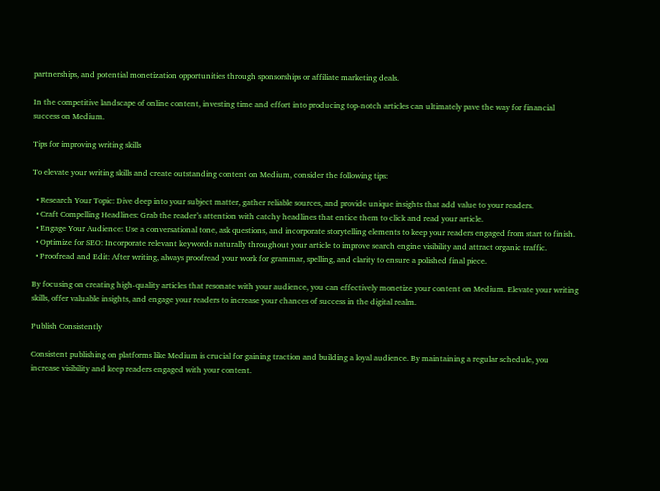partnerships, and potential monetization opportunities through sponsorships or affiliate marketing deals.

In the competitive landscape of online content, investing time and effort into producing top-notch articles can ultimately pave the way for financial success on Medium.

Tips for improving writing skills

To elevate your writing skills and create outstanding content on Medium, consider the following tips:

  • Research Your Topic: Dive deep into your subject matter, gather reliable sources, and provide unique insights that add value to your readers.
  • Craft Compelling Headlines: Grab the reader’s attention with catchy headlines that entice them to click and read your article.
  • Engage Your Audience: Use a conversational tone, ask questions, and incorporate storytelling elements to keep your readers engaged from start to finish.
  • Optimize for SEO: Incorporate relevant keywords naturally throughout your article to improve search engine visibility and attract organic traffic.
  • Proofread and Edit: After writing, always proofread your work for grammar, spelling, and clarity to ensure a polished final piece.

By focusing on creating high-quality articles that resonate with your audience, you can effectively monetize your content on Medium. Elevate your writing skills, offer valuable insights, and engage your readers to increase your chances of success in the digital realm.

Publish Consistently

Consistent publishing on platforms like Medium is crucial for gaining traction and building a loyal audience. By maintaining a regular schedule, you increase visibility and keep readers engaged with your content.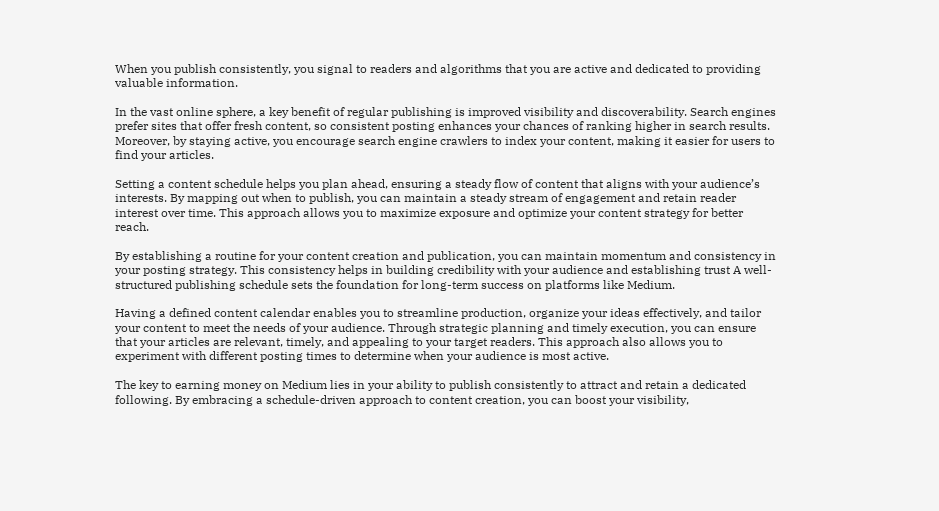When you publish consistently, you signal to readers and algorithms that you are active and dedicated to providing valuable information.

In the vast online sphere, a key benefit of regular publishing is improved visibility and discoverability. Search engines prefer sites that offer fresh content, so consistent posting enhances your chances of ranking higher in search results. Moreover, by staying active, you encourage search engine crawlers to index your content, making it easier for users to find your articles.

Setting a content schedule helps you plan ahead, ensuring a steady flow of content that aligns with your audience’s interests. By mapping out when to publish, you can maintain a steady stream of engagement and retain reader interest over time. This approach allows you to maximize exposure and optimize your content strategy for better reach.

By establishing a routine for your content creation and publication, you can maintain momentum and consistency in your posting strategy. This consistency helps in building credibility with your audience and establishing trust A well-structured publishing schedule sets the foundation for long-term success on platforms like Medium.

Having a defined content calendar enables you to streamline production, organize your ideas effectively, and tailor your content to meet the needs of your audience. Through strategic planning and timely execution, you can ensure that your articles are relevant, timely, and appealing to your target readers. This approach also allows you to experiment with different posting times to determine when your audience is most active.

The key to earning money on Medium lies in your ability to publish consistently to attract and retain a dedicated following. By embracing a schedule-driven approach to content creation, you can boost your visibility,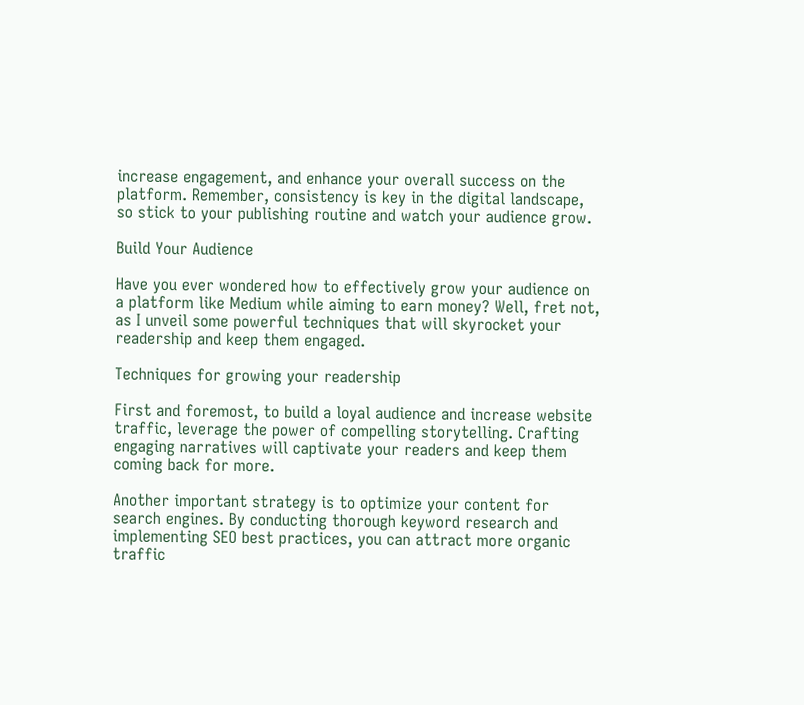increase engagement, and enhance your overall success on the platform. Remember, consistency is key in the digital landscape, so stick to your publishing routine and watch your audience grow.

Build Your Audience

Have you ever wondered how to effectively grow your audience on a platform like Medium while aiming to earn money? Well, fret not, as I unveil some powerful techniques that will skyrocket your readership and keep them engaged.

Techniques for growing your readership

First and foremost, to build a loyal audience and increase website traffic, leverage the power of compelling storytelling. Crafting engaging narratives will captivate your readers and keep them coming back for more.

Another important strategy is to optimize your content for search engines. By conducting thorough keyword research and implementing SEO best practices, you can attract more organic traffic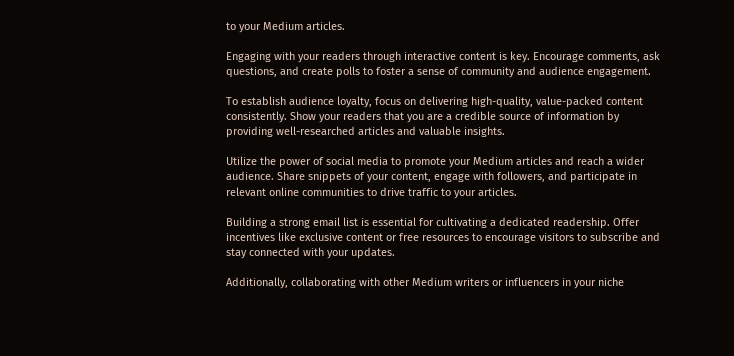to your Medium articles.

Engaging with your readers through interactive content is key. Encourage comments, ask questions, and create polls to foster a sense of community and audience engagement.

To establish audience loyalty, focus on delivering high-quality, value-packed content consistently. Show your readers that you are a credible source of information by providing well-researched articles and valuable insights.

Utilize the power of social media to promote your Medium articles and reach a wider audience. Share snippets of your content, engage with followers, and participate in relevant online communities to drive traffic to your articles.

Building a strong email list is essential for cultivating a dedicated readership. Offer incentives like exclusive content or free resources to encourage visitors to subscribe and stay connected with your updates.

Additionally, collaborating with other Medium writers or influencers in your niche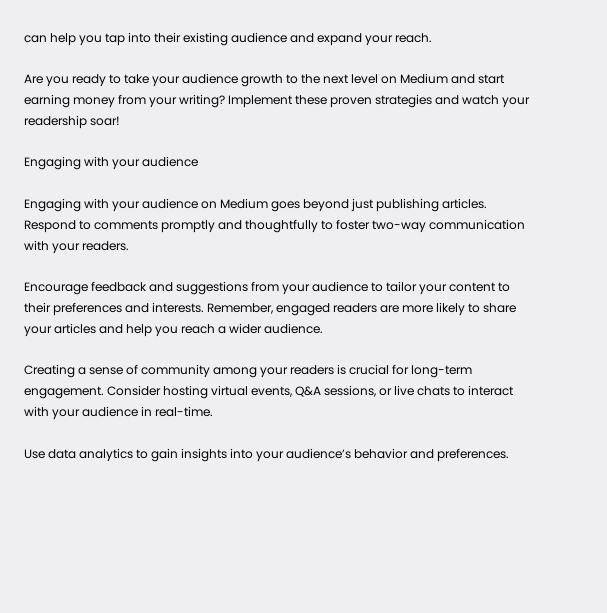can help you tap into their existing audience and expand your reach.

Are you ready to take your audience growth to the next level on Medium and start earning money from your writing? Implement these proven strategies and watch your readership soar!

Engaging with your audience

Engaging with your audience on Medium goes beyond just publishing articles. Respond to comments promptly and thoughtfully to foster two-way communication with your readers.

Encourage feedback and suggestions from your audience to tailor your content to their preferences and interests. Remember, engaged readers are more likely to share your articles and help you reach a wider audience.

Creating a sense of community among your readers is crucial for long-term engagement. Consider hosting virtual events, Q&A sessions, or live chats to interact with your audience in real-time.

Use data analytics to gain insights into your audience’s behavior and preferences.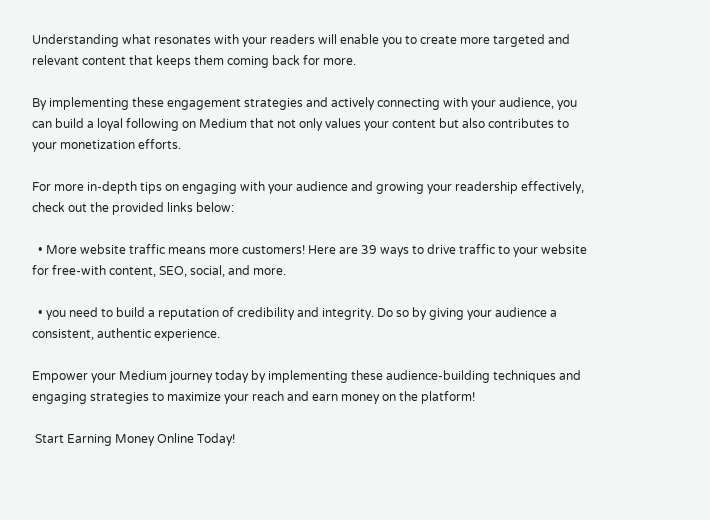Understanding what resonates with your readers will enable you to create more targeted and relevant content that keeps them coming back for more.

By implementing these engagement strategies and actively connecting with your audience, you can build a loyal following on Medium that not only values your content but also contributes to your monetization efforts.

For more in-depth tips on engaging with your audience and growing your readership effectively, check out the provided links below:

  • More website traffic means more customers! Here are 39 ways to drive traffic to your website for free-with content, SEO, social, and more.

  • you need to build a reputation of credibility and integrity. Do so by giving your audience a consistent, authentic experience.

Empower your Medium journey today by implementing these audience-building techniques and engaging strategies to maximize your reach and earn money on the platform!

 Start Earning Money Online Today!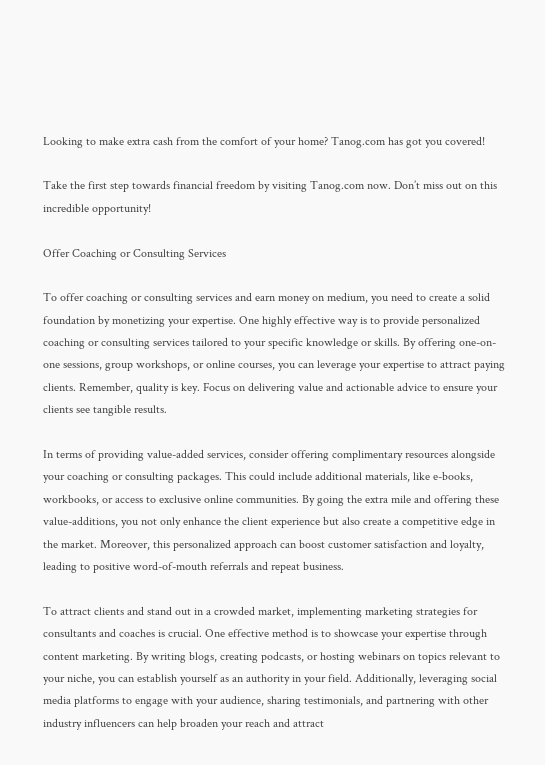Looking to make extra cash from the comfort of your home? Tanog.com has got you covered!

Take the first step towards financial freedom by visiting Tanog.com now. Don’t miss out on this incredible opportunity!

Offer Coaching or Consulting Services

To offer coaching or consulting services and earn money on medium, you need to create a solid foundation by monetizing your expertise. One highly effective way is to provide personalized coaching or consulting services tailored to your specific knowledge or skills. By offering one-on-one sessions, group workshops, or online courses, you can leverage your expertise to attract paying clients. Remember, quality is key. Focus on delivering value and actionable advice to ensure your clients see tangible results.

In terms of providing value-added services, consider offering complimentary resources alongside your coaching or consulting packages. This could include additional materials, like e-books, workbooks, or access to exclusive online communities. By going the extra mile and offering these value-additions, you not only enhance the client experience but also create a competitive edge in the market. Moreover, this personalized approach can boost customer satisfaction and loyalty, leading to positive word-of-mouth referrals and repeat business.

To attract clients and stand out in a crowded market, implementing marketing strategies for consultants and coaches is crucial. One effective method is to showcase your expertise through content marketing. By writing blogs, creating podcasts, or hosting webinars on topics relevant to your niche, you can establish yourself as an authority in your field. Additionally, leveraging social media platforms to engage with your audience, sharing testimonials, and partnering with other industry influencers can help broaden your reach and attract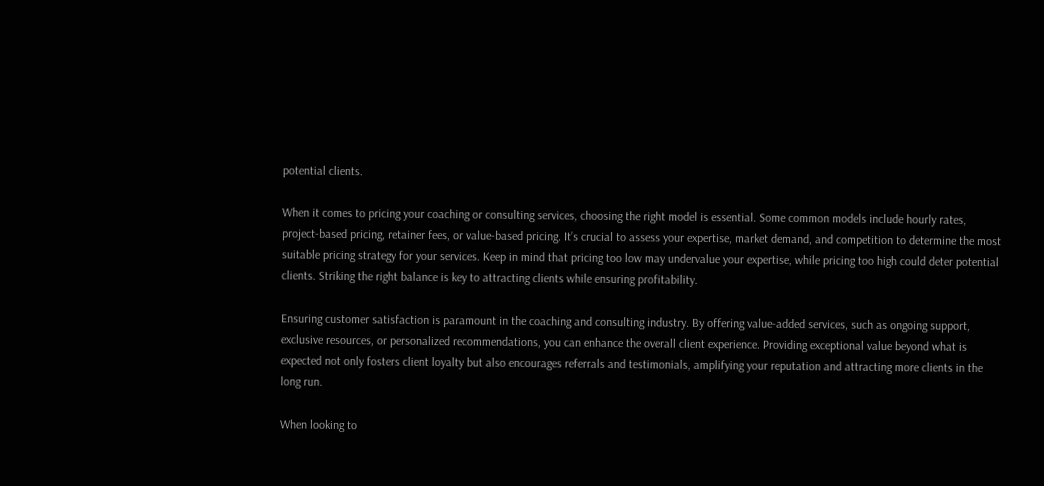potential clients.

When it comes to pricing your coaching or consulting services, choosing the right model is essential. Some common models include hourly rates, project-based pricing, retainer fees, or value-based pricing. It’s crucial to assess your expertise, market demand, and competition to determine the most suitable pricing strategy for your services. Keep in mind that pricing too low may undervalue your expertise, while pricing too high could deter potential clients. Striking the right balance is key to attracting clients while ensuring profitability.

Ensuring customer satisfaction is paramount in the coaching and consulting industry. By offering value-added services, such as ongoing support, exclusive resources, or personalized recommendations, you can enhance the overall client experience. Providing exceptional value beyond what is expected not only fosters client loyalty but also encourages referrals and testimonials, amplifying your reputation and attracting more clients in the long run.

When looking to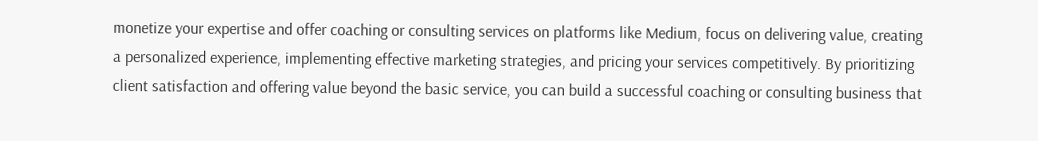monetize your expertise and offer coaching or consulting services on platforms like Medium, focus on delivering value, creating a personalized experience, implementing effective marketing strategies, and pricing your services competitively. By prioritizing client satisfaction and offering value beyond the basic service, you can build a successful coaching or consulting business that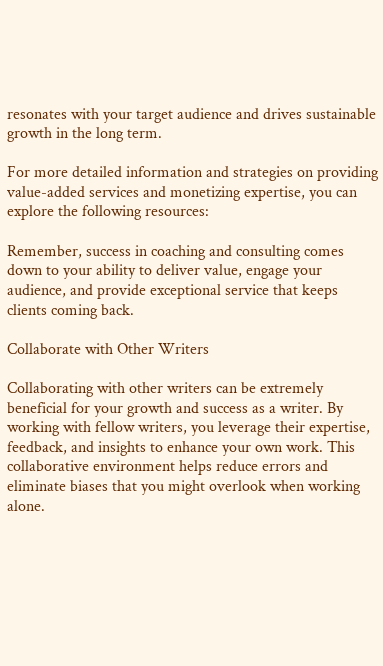resonates with your target audience and drives sustainable growth in the long term.

For more detailed information and strategies on providing value-added services and monetizing expertise, you can explore the following resources:

Remember, success in coaching and consulting comes down to your ability to deliver value, engage your audience, and provide exceptional service that keeps clients coming back.

Collaborate with Other Writers

Collaborating with other writers can be extremely beneficial for your growth and success as a writer. By working with fellow writers, you leverage their expertise, feedback, and insights to enhance your own work. This collaborative environment helps reduce errors and eliminate biases that you might overlook when working alone.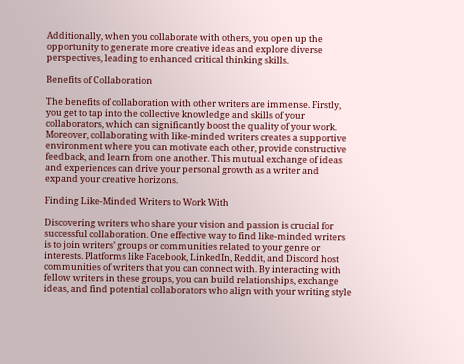Additionally, when you collaborate with others, you open up the opportunity to generate more creative ideas and explore diverse perspectives, leading to enhanced critical thinking skills.

Benefits of Collaboration

The benefits of collaboration with other writers are immense. Firstly, you get to tap into the collective knowledge and skills of your collaborators, which can significantly boost the quality of your work. Moreover, collaborating with like-minded writers creates a supportive environment where you can motivate each other, provide constructive feedback, and learn from one another. This mutual exchange of ideas and experiences can drive your personal growth as a writer and expand your creative horizons.

Finding Like-Minded Writers to Work With

Discovering writers who share your vision and passion is crucial for successful collaboration. One effective way to find like-minded writers is to join writers’ groups or communities related to your genre or interests. Platforms like Facebook, LinkedIn, Reddit, and Discord host communities of writers that you can connect with. By interacting with fellow writers in these groups, you can build relationships, exchange ideas, and find potential collaborators who align with your writing style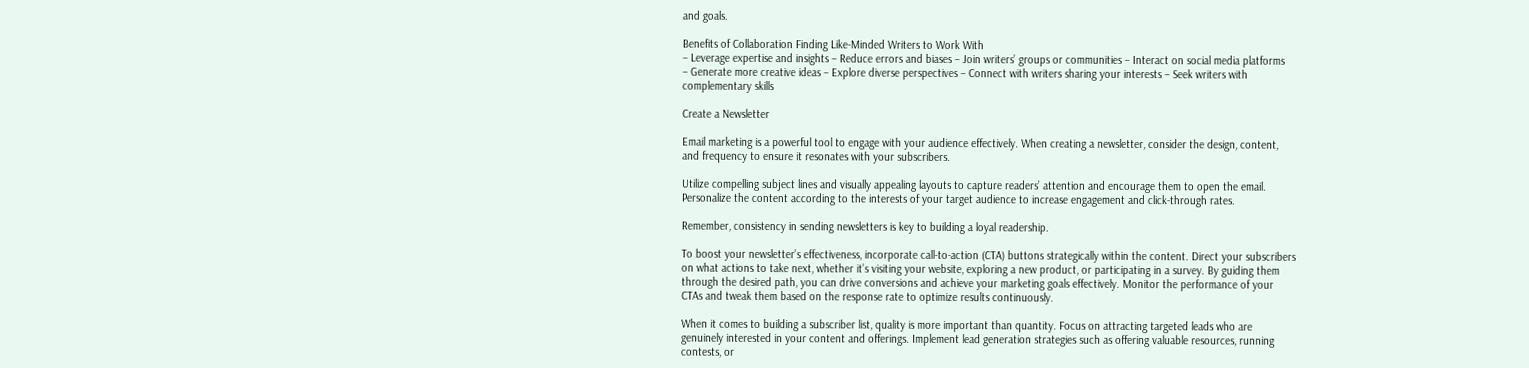and goals.

Benefits of Collaboration Finding Like-Minded Writers to Work With
– Leverage expertise and insights – Reduce errors and biases – Join writers’ groups or communities – Interact on social media platforms
– Generate more creative ideas – Explore diverse perspectives – Connect with writers sharing your interests – Seek writers with complementary skills

Create a Newsletter

Email marketing is a powerful tool to engage with your audience effectively. When creating a newsletter, consider the design, content, and frequency to ensure it resonates with your subscribers.

Utilize compelling subject lines and visually appealing layouts to capture readers’ attention and encourage them to open the email. Personalize the content according to the interests of your target audience to increase engagement and click-through rates.

Remember, consistency in sending newsletters is key to building a loyal readership.

To boost your newsletter’s effectiveness, incorporate call-to-action (CTA) buttons strategically within the content. Direct your subscribers on what actions to take next, whether it’s visiting your website, exploring a new product, or participating in a survey. By guiding them through the desired path, you can drive conversions and achieve your marketing goals effectively. Monitor the performance of your CTAs and tweak them based on the response rate to optimize results continuously.

When it comes to building a subscriber list, quality is more important than quantity. Focus on attracting targeted leads who are genuinely interested in your content and offerings. Implement lead generation strategies such as offering valuable resources, running contests, or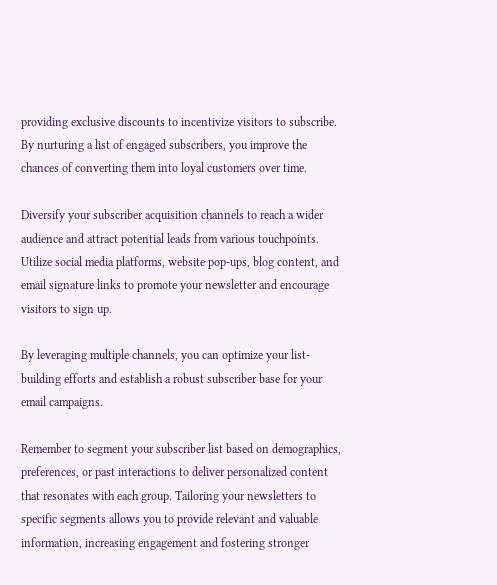providing exclusive discounts to incentivize visitors to subscribe. By nurturing a list of engaged subscribers, you improve the chances of converting them into loyal customers over time.

Diversify your subscriber acquisition channels to reach a wider audience and attract potential leads from various touchpoints. Utilize social media platforms, website pop-ups, blog content, and email signature links to promote your newsletter and encourage visitors to sign up.

By leveraging multiple channels, you can optimize your list-building efforts and establish a robust subscriber base for your email campaigns.

Remember to segment your subscriber list based on demographics, preferences, or past interactions to deliver personalized content that resonates with each group. Tailoring your newsletters to specific segments allows you to provide relevant and valuable information, increasing engagement and fostering stronger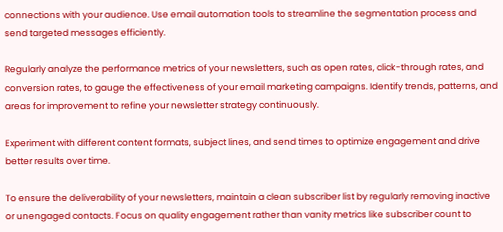connections with your audience. Use email automation tools to streamline the segmentation process and send targeted messages efficiently.

Regularly analyze the performance metrics of your newsletters, such as open rates, click-through rates, and conversion rates, to gauge the effectiveness of your email marketing campaigns. Identify trends, patterns, and areas for improvement to refine your newsletter strategy continuously.

Experiment with different content formats, subject lines, and send times to optimize engagement and drive better results over time.

To ensure the deliverability of your newsletters, maintain a clean subscriber list by regularly removing inactive or unengaged contacts. Focus on quality engagement rather than vanity metrics like subscriber count to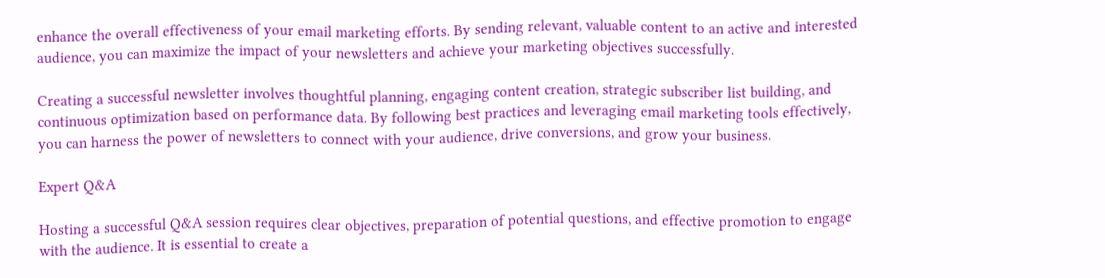enhance the overall effectiveness of your email marketing efforts. By sending relevant, valuable content to an active and interested audience, you can maximize the impact of your newsletters and achieve your marketing objectives successfully.

Creating a successful newsletter involves thoughtful planning, engaging content creation, strategic subscriber list building, and continuous optimization based on performance data. By following best practices and leveraging email marketing tools effectively, you can harness the power of newsletters to connect with your audience, drive conversions, and grow your business.

Expert Q&A

Hosting a successful Q&A session requires clear objectives, preparation of potential questions, and effective promotion to engage with the audience. It is essential to create a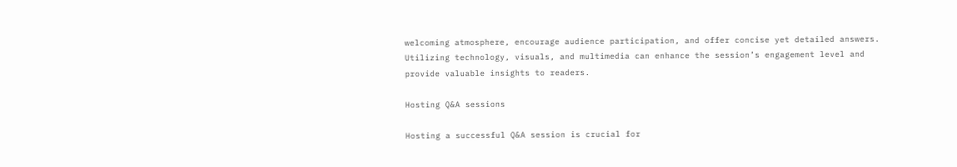welcoming atmosphere, encourage audience participation, and offer concise yet detailed answers. Utilizing technology, visuals, and multimedia can enhance the session’s engagement level and provide valuable insights to readers.

Hosting Q&A sessions

Hosting a successful Q&A session is crucial for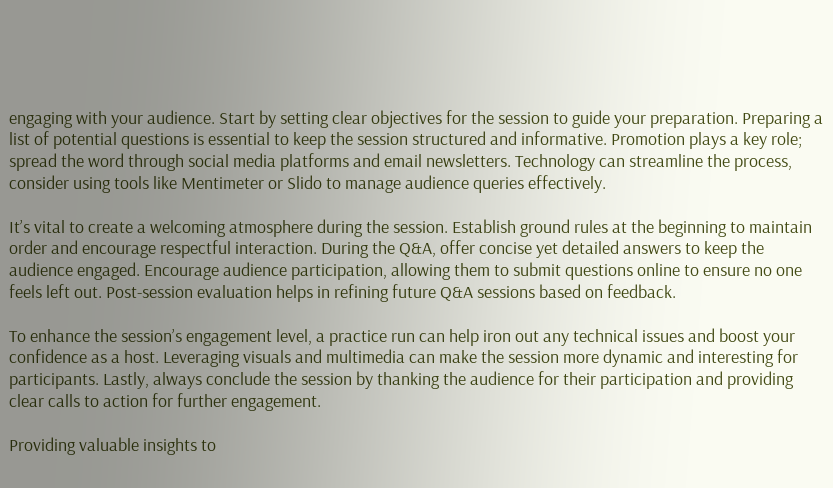engaging with your audience. Start by setting clear objectives for the session to guide your preparation. Preparing a list of potential questions is essential to keep the session structured and informative. Promotion plays a key role; spread the word through social media platforms and email newsletters. Technology can streamline the process, consider using tools like Mentimeter or Slido to manage audience queries effectively.

It’s vital to create a welcoming atmosphere during the session. Establish ground rules at the beginning to maintain order and encourage respectful interaction. During the Q&A, offer concise yet detailed answers to keep the audience engaged. Encourage audience participation, allowing them to submit questions online to ensure no one feels left out. Post-session evaluation helps in refining future Q&A sessions based on feedback.

To enhance the session’s engagement level, a practice run can help iron out any technical issues and boost your confidence as a host. Leveraging visuals and multimedia can make the session more dynamic and interesting for participants. Lastly, always conclude the session by thanking the audience for their participation and providing clear calls to action for further engagement.

Providing valuable insights to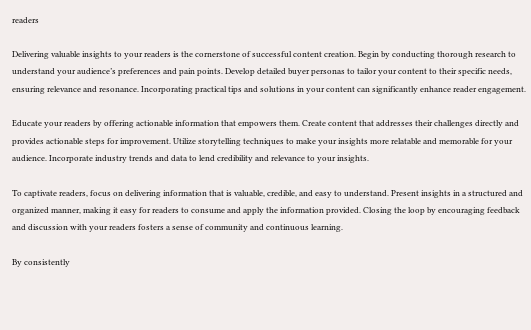readers

Delivering valuable insights to your readers is the cornerstone of successful content creation. Begin by conducting thorough research to understand your audience’s preferences and pain points. Develop detailed buyer personas to tailor your content to their specific needs, ensuring relevance and resonance. Incorporating practical tips and solutions in your content can significantly enhance reader engagement.

Educate your readers by offering actionable information that empowers them. Create content that addresses their challenges directly and provides actionable steps for improvement. Utilize storytelling techniques to make your insights more relatable and memorable for your audience. Incorporate industry trends and data to lend credibility and relevance to your insights.

To captivate readers, focus on delivering information that is valuable, credible, and easy to understand. Present insights in a structured and organized manner, making it easy for readers to consume and apply the information provided. Closing the loop by encouraging feedback and discussion with your readers fosters a sense of community and continuous learning.

By consistently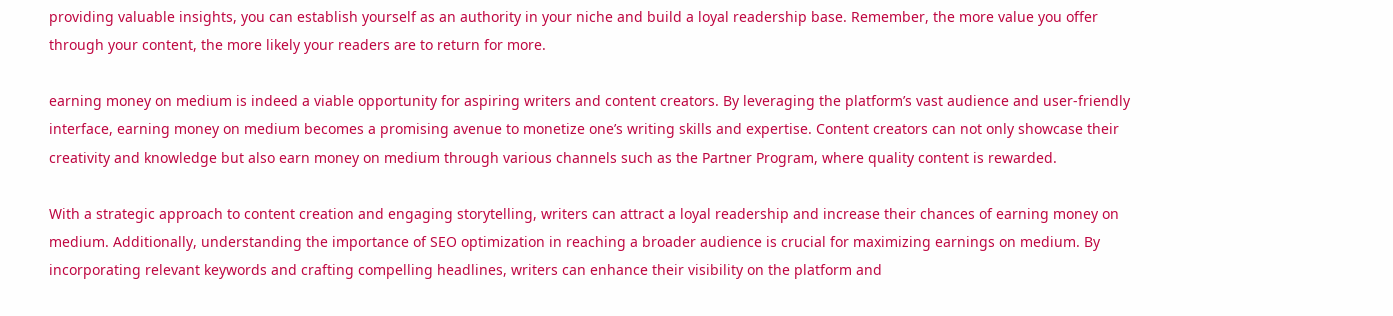providing valuable insights, you can establish yourself as an authority in your niche and build a loyal readership base. Remember, the more value you offer through your content, the more likely your readers are to return for more.

earning money on medium is indeed a viable opportunity for aspiring writers and content creators. By leveraging the platform’s vast audience and user-friendly interface, earning money on medium becomes a promising avenue to monetize one’s writing skills and expertise. Content creators can not only showcase their creativity and knowledge but also earn money on medium through various channels such as the Partner Program, where quality content is rewarded.

With a strategic approach to content creation and engaging storytelling, writers can attract a loyal readership and increase their chances of earning money on medium. Additionally, understanding the importance of SEO optimization in reaching a broader audience is crucial for maximizing earnings on medium. By incorporating relevant keywords and crafting compelling headlines, writers can enhance their visibility on the platform and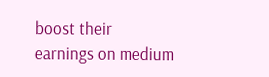boost their earnings on medium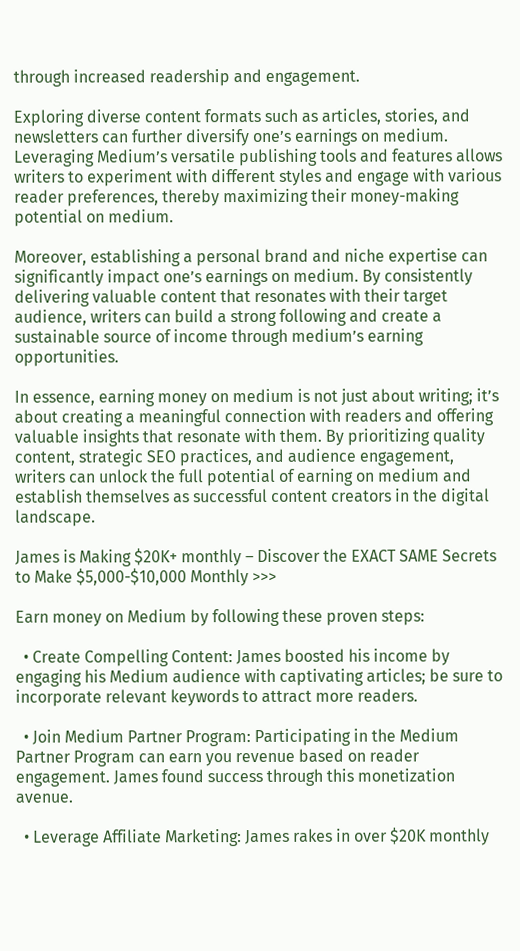through increased readership and engagement.

Exploring diverse content formats such as articles, stories, and newsletters can further diversify one’s earnings on medium. Leveraging Medium’s versatile publishing tools and features allows writers to experiment with different styles and engage with various reader preferences, thereby maximizing their money-making potential on medium.

Moreover, establishing a personal brand and niche expertise can significantly impact one’s earnings on medium. By consistently delivering valuable content that resonates with their target audience, writers can build a strong following and create a sustainable source of income through medium’s earning opportunities.

In essence, earning money on medium is not just about writing; it’s about creating a meaningful connection with readers and offering valuable insights that resonate with them. By prioritizing quality content, strategic SEO practices, and audience engagement, writers can unlock the full potential of earning on medium and establish themselves as successful content creators in the digital landscape.

James is Making $20K+ monthly – Discover the EXACT SAME Secrets to Make $5,000-$10,000 Monthly >>>

Earn money on Medium by following these proven steps:

  • Create Compelling Content: James boosted his income by engaging his Medium audience with captivating articles; be sure to incorporate relevant keywords to attract more readers.

  • Join Medium Partner Program: Participating in the Medium Partner Program can earn you revenue based on reader engagement. James found success through this monetization avenue.

  • Leverage Affiliate Marketing: James rakes in over $20K monthly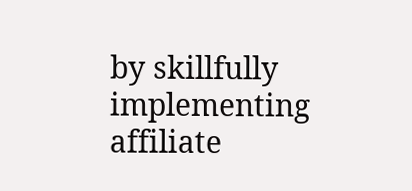by skillfully implementing affiliate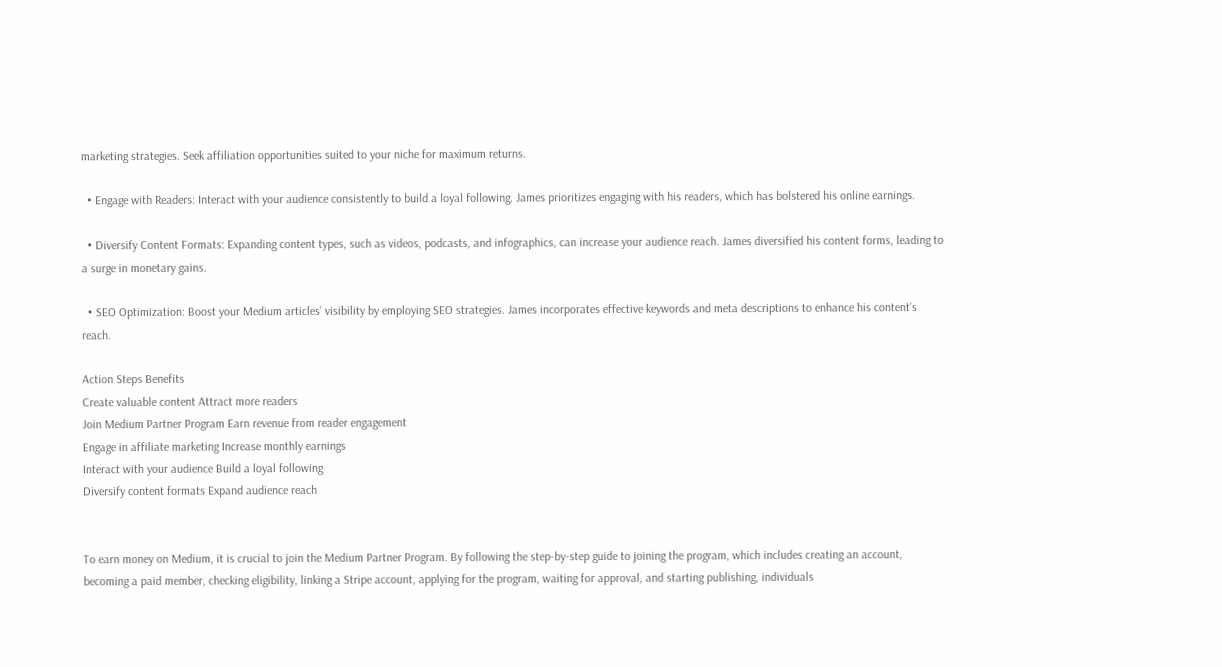marketing strategies. Seek affiliation opportunities suited to your niche for maximum returns.

  • Engage with Readers: Interact with your audience consistently to build a loyal following. James prioritizes engaging with his readers, which has bolstered his online earnings.

  • Diversify Content Formats: Expanding content types, such as videos, podcasts, and infographics, can increase your audience reach. James diversified his content forms, leading to a surge in monetary gains.

  • SEO Optimization: Boost your Medium articles’ visibility by employing SEO strategies. James incorporates effective keywords and meta descriptions to enhance his content’s reach.

Action Steps Benefits
Create valuable content Attract more readers
Join Medium Partner Program Earn revenue from reader engagement
Engage in affiliate marketing Increase monthly earnings
Interact with your audience Build a loyal following
Diversify content formats Expand audience reach


To earn money on Medium, it is crucial to join the Medium Partner Program. By following the step-by-step guide to joining the program, which includes creating an account, becoming a paid member, checking eligibility, linking a Stripe account, applying for the program, waiting for approval, and starting publishing, individuals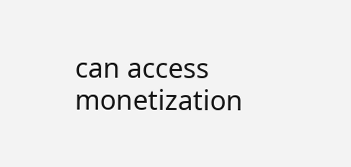can access monetization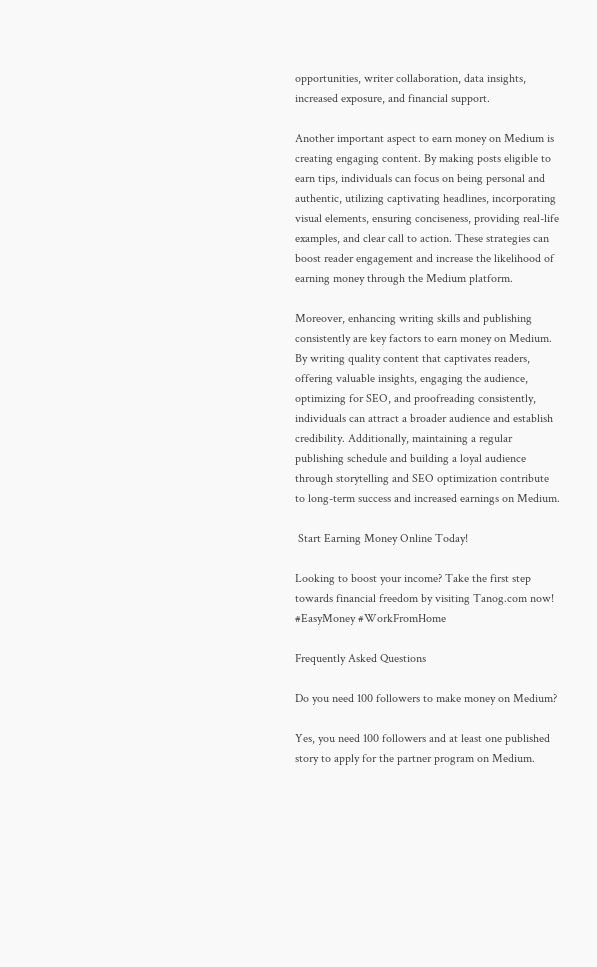opportunities, writer collaboration, data insights, increased exposure, and financial support.

Another important aspect to earn money on Medium is creating engaging content. By making posts eligible to earn tips, individuals can focus on being personal and authentic, utilizing captivating headlines, incorporating visual elements, ensuring conciseness, providing real-life examples, and clear call to action. These strategies can boost reader engagement and increase the likelihood of earning money through the Medium platform.

Moreover, enhancing writing skills and publishing consistently are key factors to earn money on Medium. By writing quality content that captivates readers, offering valuable insights, engaging the audience, optimizing for SEO, and proofreading consistently, individuals can attract a broader audience and establish credibility. Additionally, maintaining a regular publishing schedule and building a loyal audience through storytelling and SEO optimization contribute to long-term success and increased earnings on Medium.

 Start Earning Money Online Today!

Looking to boost your income? Take the first step towards financial freedom by visiting Tanog.com now!  #EasyMoney #WorkFromHome

Frequently Asked Questions

Do you need 100 followers to make money on Medium?

Yes, you need 100 followers and at least one published story to apply for the partner program on Medium.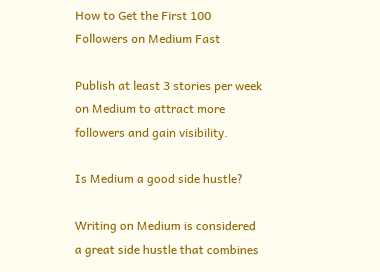How to Get the First 100 Followers on Medium Fast

Publish at least 3 stories per week on Medium to attract more followers and gain visibility.

Is Medium a good side hustle?

Writing on Medium is considered a great side hustle that combines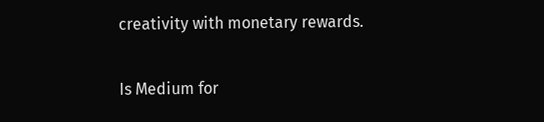creativity with monetary rewards.

Is Medium for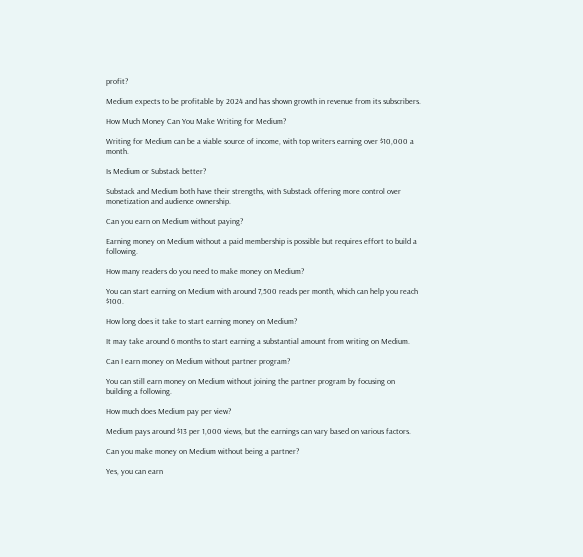profit?

Medium expects to be profitable by 2024 and has shown growth in revenue from its subscribers.

How Much Money Can You Make Writing for Medium?

Writing for Medium can be a viable source of income, with top writers earning over $10,000 a month.

Is Medium or Substack better?

Substack and Medium both have their strengths, with Substack offering more control over monetization and audience ownership.

Can you earn on Medium without paying?

Earning money on Medium without a paid membership is possible but requires effort to build a following.

How many readers do you need to make money on Medium?

You can start earning on Medium with around 7,500 reads per month, which can help you reach $100.

How long does it take to start earning money on Medium?

It may take around 6 months to start earning a substantial amount from writing on Medium.

Can I earn money on Medium without partner program?

You can still earn money on Medium without joining the partner program by focusing on building a following.

How much does Medium pay per view?

Medium pays around $13 per 1,000 views, but the earnings can vary based on various factors.

Can you make money on Medium without being a partner?

Yes, you can earn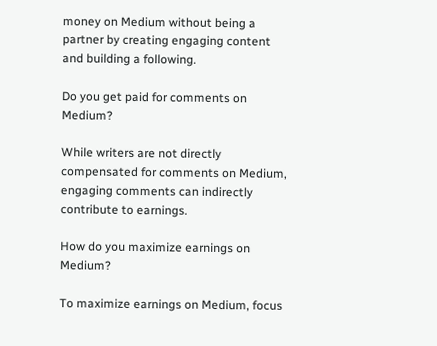money on Medium without being a partner by creating engaging content and building a following.

Do you get paid for comments on Medium?

While writers are not directly compensated for comments on Medium, engaging comments can indirectly contribute to earnings.

How do you maximize earnings on Medium?

To maximize earnings on Medium, focus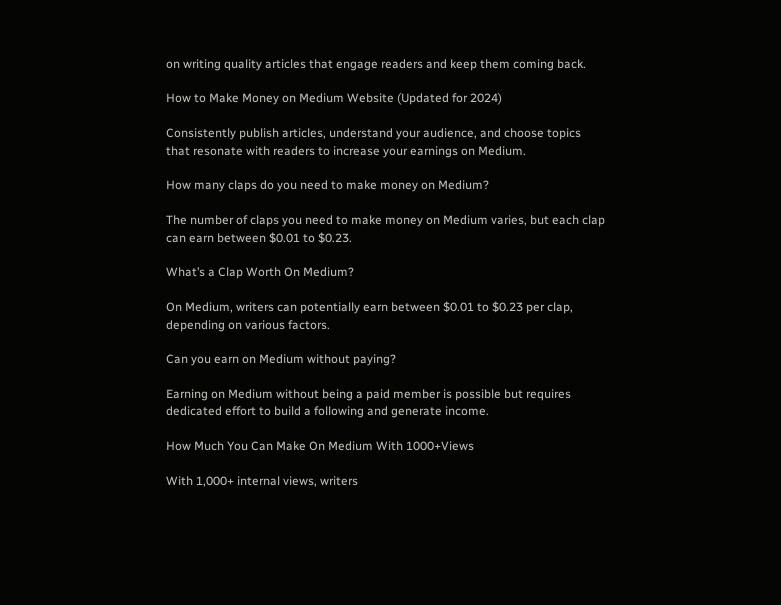on writing quality articles that engage readers and keep them coming back.

How to Make Money on Medium Website (Updated for 2024)

Consistently publish articles, understand your audience, and choose topics that resonate with readers to increase your earnings on Medium.

How many claps do you need to make money on Medium?

The number of claps you need to make money on Medium varies, but each clap can earn between $0.01 to $0.23.

What’s a Clap Worth On Medium?

On Medium, writers can potentially earn between $0.01 to $0.23 per clap, depending on various factors.

Can you earn on Medium without paying?

Earning on Medium without being a paid member is possible but requires dedicated effort to build a following and generate income.

How Much You Can Make On Medium With 1000+Views

With 1,000+ internal views, writers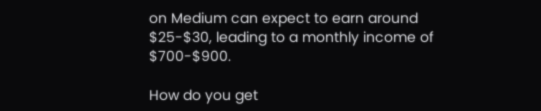on Medium can expect to earn around $25-$30, leading to a monthly income of $700-$900.

How do you get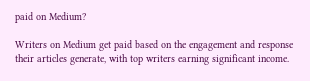paid on Medium?

Writers on Medium get paid based on the engagement and response their articles generate, with top writers earning significant income.